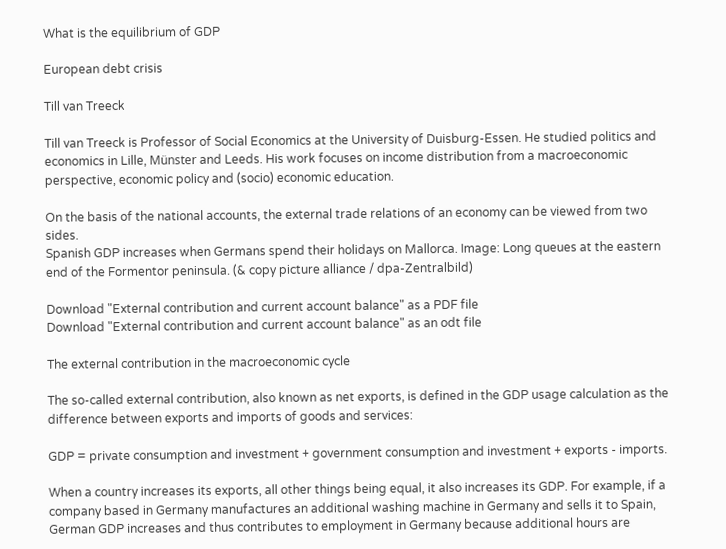What is the equilibrium of GDP

European debt crisis

Till van Treeck

Till van Treeck is Professor of Social Economics at the University of Duisburg-Essen. He studied politics and economics in Lille, Münster and Leeds. His work focuses on income distribution from a macroeconomic perspective, economic policy and (socio) economic education.

On the basis of the national accounts, the external trade relations of an economy can be viewed from two sides.
Spanish GDP increases when Germans spend their holidays on Mallorca. Image: Long queues at the eastern end of the Formentor peninsula. (& copy picture alliance / dpa-Zentralbild)

Download "External contribution and current account balance" as a PDF file
Download "External contribution and current account balance" as an odt file

The external contribution in the macroeconomic cycle

The so-called external contribution, also known as net exports, is defined in the GDP usage calculation as the difference between exports and imports of goods and services:

GDP = private consumption and investment + government consumption and investment + exports - imports.

When a country increases its exports, all other things being equal, it also increases its GDP. For example, if a company based in Germany manufactures an additional washing machine in Germany and sells it to Spain, German GDP increases and thus contributes to employment in Germany because additional hours are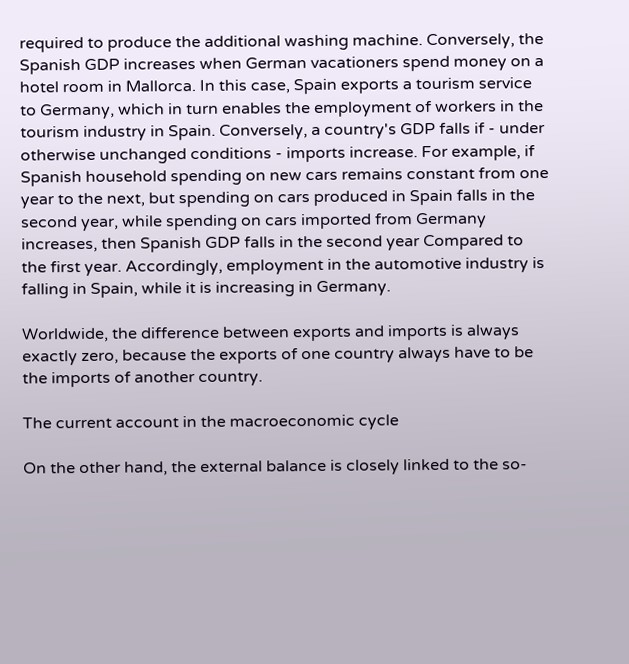required to produce the additional washing machine. Conversely, the Spanish GDP increases when German vacationers spend money on a hotel room in Mallorca. In this case, Spain exports a tourism service to Germany, which in turn enables the employment of workers in the tourism industry in Spain. Conversely, a country's GDP falls if - under otherwise unchanged conditions - imports increase. For example, if Spanish household spending on new cars remains constant from one year to the next, but spending on cars produced in Spain falls in the second year, while spending on cars imported from Germany increases, then Spanish GDP falls in the second year Compared to the first year. Accordingly, employment in the automotive industry is falling in Spain, while it is increasing in Germany.

Worldwide, the difference between exports and imports is always exactly zero, because the exports of one country always have to be the imports of another country.

The current account in the macroeconomic cycle

On the other hand, the external balance is closely linked to the so-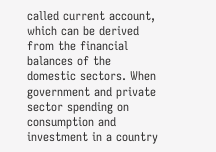called current account, which can be derived from the financial balances of the domestic sectors. When government and private sector spending on consumption and investment in a country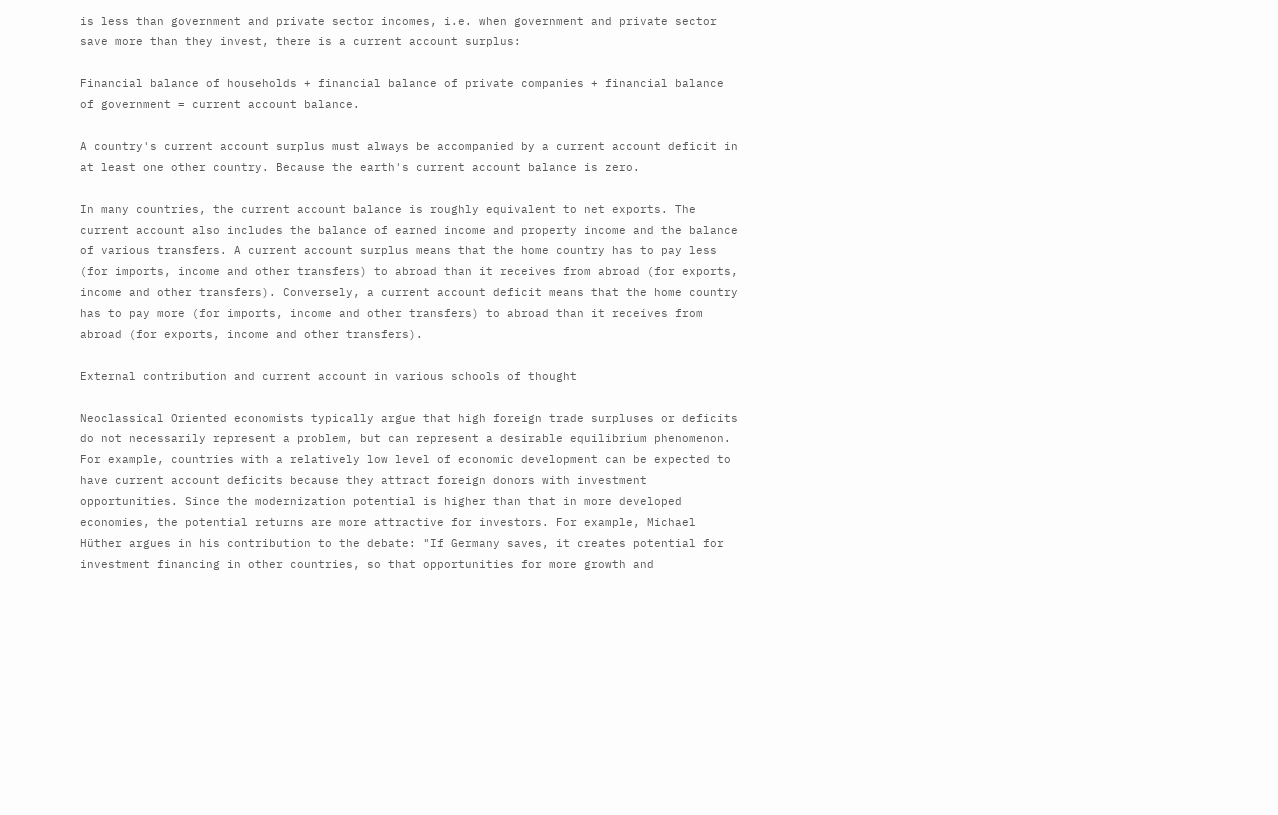is less than government and private sector incomes, i.e. when government and private sector save more than they invest, there is a current account surplus:

Financial balance of households + financial balance of private companies + financial balance of government = current account balance.

A country's current account surplus must always be accompanied by a current account deficit in at least one other country. Because the earth's current account balance is zero.

In many countries, the current account balance is roughly equivalent to net exports. The current account also includes the balance of earned income and property income and the balance of various transfers. A current account surplus means that the home country has to pay less (for imports, income and other transfers) to abroad than it receives from abroad (for exports, income and other transfers). Conversely, a current account deficit means that the home country has to pay more (for imports, income and other transfers) to abroad than it receives from abroad (for exports, income and other transfers).

External contribution and current account in various schools of thought

Neoclassical Oriented economists typically argue that high foreign trade surpluses or deficits do not necessarily represent a problem, but can represent a desirable equilibrium phenomenon. For example, countries with a relatively low level of economic development can be expected to have current account deficits because they attract foreign donors with investment opportunities. Since the modernization potential is higher than that in more developed economies, the potential returns are more attractive for investors. For example, Michael Hüther argues in his contribution to the debate: "If Germany saves, it creates potential for investment financing in other countries, so that opportunities for more growth and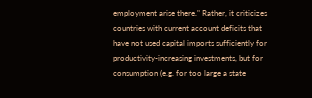employment arise there." Rather, it criticizes countries with current account deficits that have not used capital imports sufficiently for productivity-increasing investments, but for consumption (e.g. for too large a state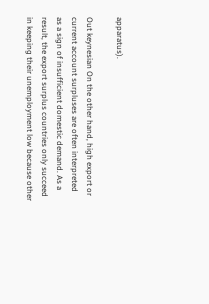apparatus).

Out keynesian On the other hand, high export or current account surpluses are often interpreted as a sign of insufficient domestic demand. As a result, the export surplus countries only succeed in keeping their unemployment low because other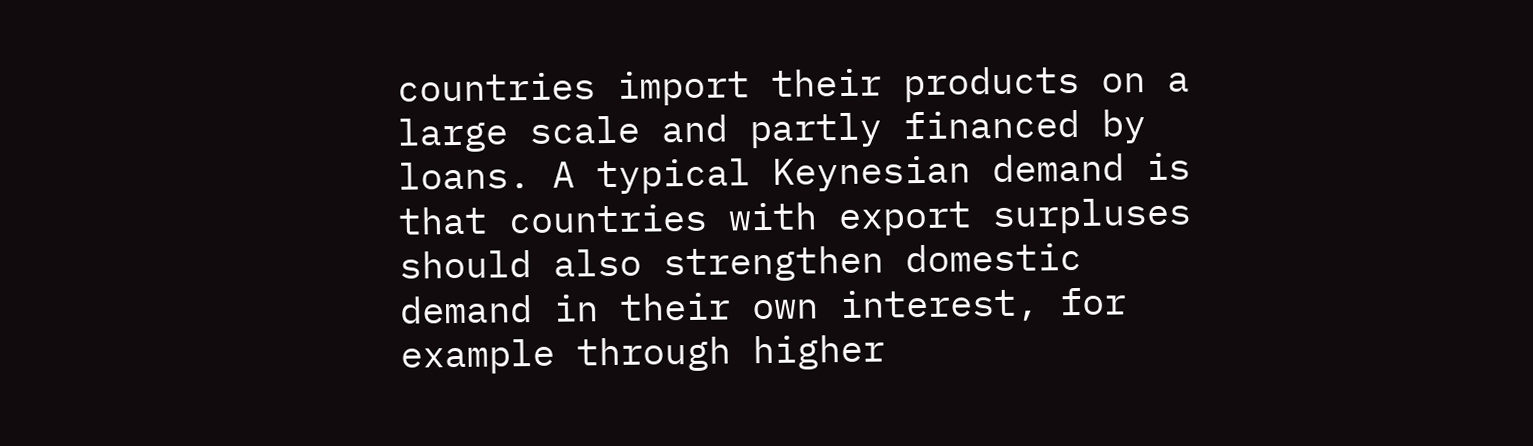countries import their products on a large scale and partly financed by loans. A typical Keynesian demand is that countries with export surpluses should also strengthen domestic demand in their own interest, for example through higher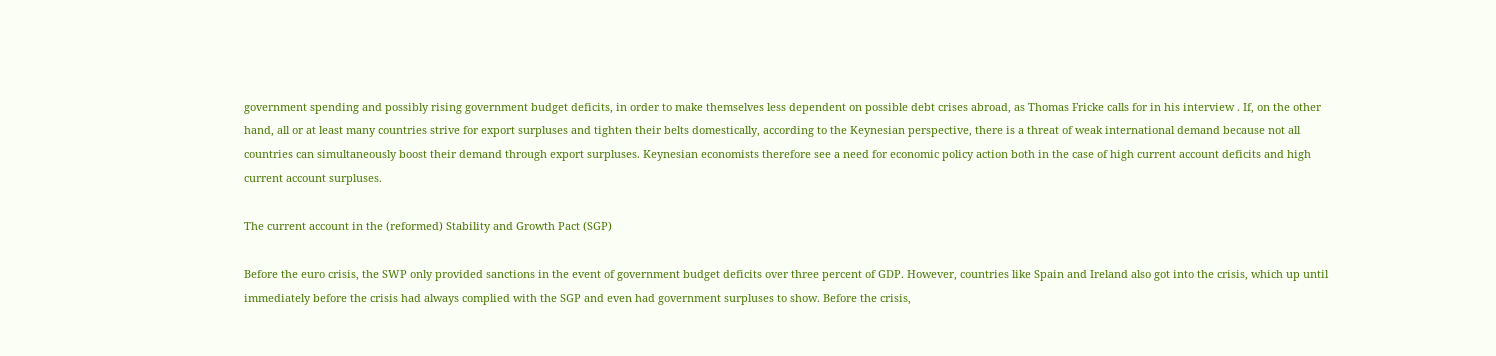government spending and possibly rising government budget deficits, in order to make themselves less dependent on possible debt crises abroad, as Thomas Fricke calls for in his interview . If, on the other hand, all or at least many countries strive for export surpluses and tighten their belts domestically, according to the Keynesian perspective, there is a threat of weak international demand because not all countries can simultaneously boost their demand through export surpluses. Keynesian economists therefore see a need for economic policy action both in the case of high current account deficits and high current account surpluses.

The current account in the (reformed) Stability and Growth Pact (SGP)

Before the euro crisis, the SWP only provided sanctions in the event of government budget deficits over three percent of GDP. However, countries like Spain and Ireland also got into the crisis, which up until immediately before the crisis had always complied with the SGP and even had government surpluses to show. Before the crisis,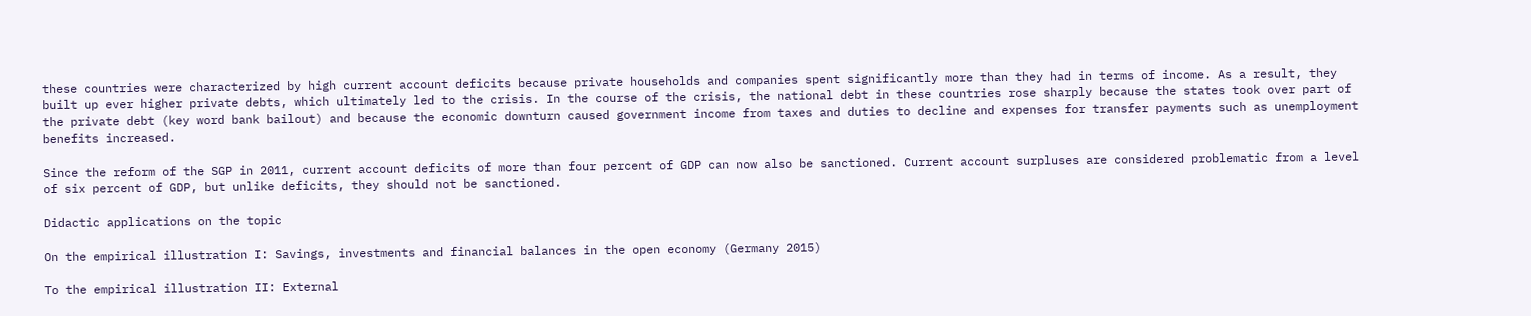these countries were characterized by high current account deficits because private households and companies spent significantly more than they had in terms of income. As a result, they built up ever higher private debts, which ultimately led to the crisis. In the course of the crisis, the national debt in these countries rose sharply because the states took over part of the private debt (key word bank bailout) and because the economic downturn caused government income from taxes and duties to decline and expenses for transfer payments such as unemployment benefits increased.

Since the reform of the SGP in 2011, current account deficits of more than four percent of GDP can now also be sanctioned. Current account surpluses are considered problematic from a level of six percent of GDP, but unlike deficits, they should not be sanctioned.

Didactic applications on the topic

On the empirical illustration I: Savings, investments and financial balances in the open economy (Germany 2015)

To the empirical illustration II: External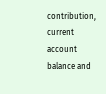contribution, current account balance and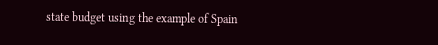state budget using the example of Spain